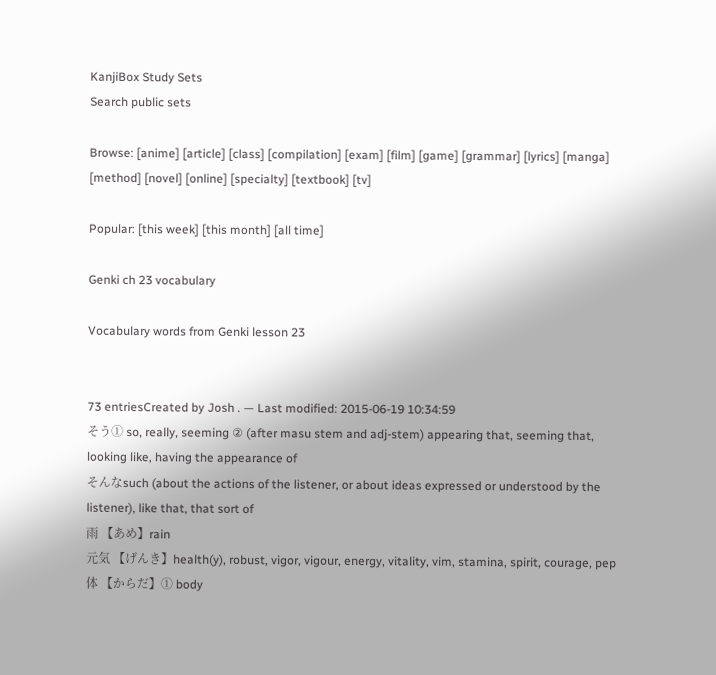KanjiBox Study Sets
Search public sets

Browse: [anime] [article] [class] [compilation] [exam] [film] [game] [grammar] [lyrics] [manga] [method] [novel] [online] [specialty] [textbook] [tv]

Popular: [this week] [this month] [all time]

Genki ch 23 vocabulary

Vocabulary words from Genki lesson 23


73 entriesCreated by Josh . — Last modified: 2015-06-19 10:34:59
そう① so, really, seeming ② (after masu stem and adj-stem) appearing that, seeming that, looking like, having the appearance of
そんなsuch (about the actions of the listener, or about ideas expressed or understood by the listener), like that, that sort of
雨 【あめ】rain
元気 【げんき】health(y), robust, vigor, vigour, energy, vitality, vim, stamina, spirit, courage, pep
体 【からだ】① body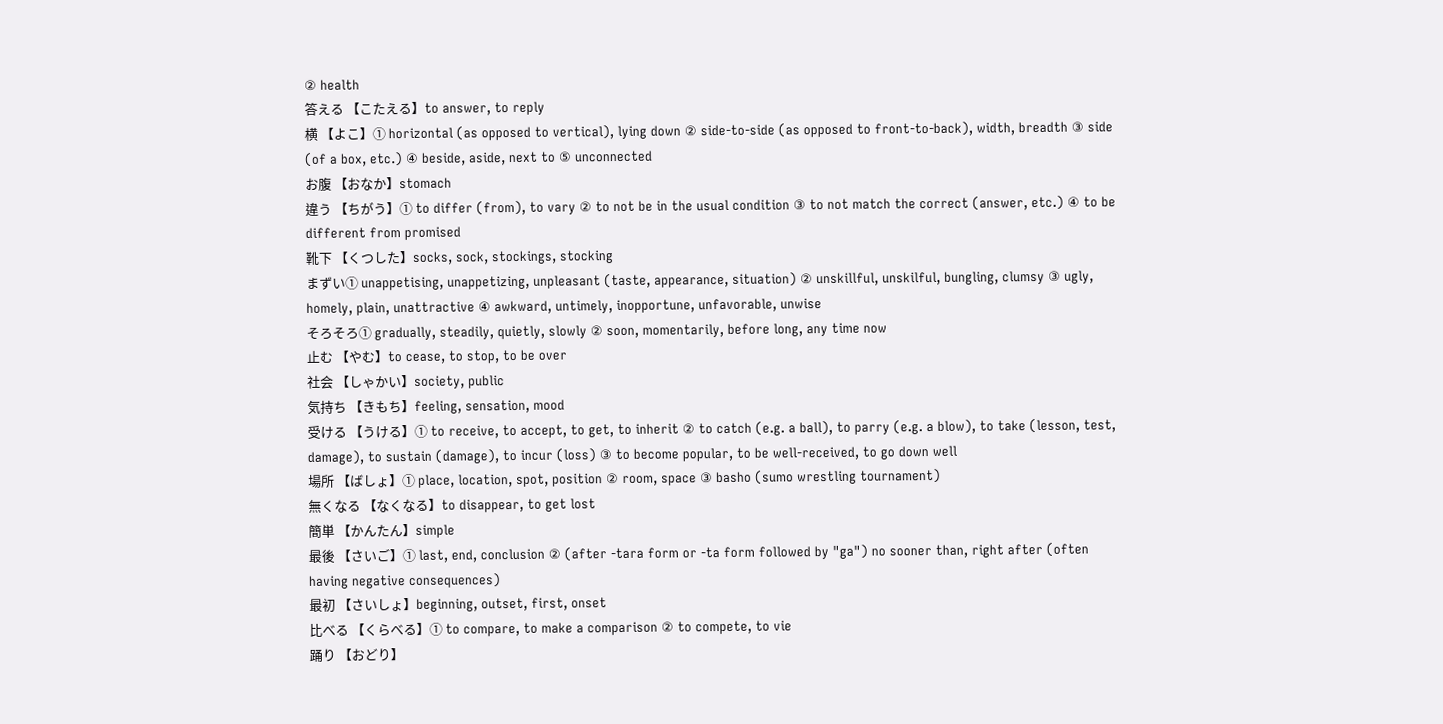② health
答える 【こたえる】to answer, to reply
横 【よこ】① horizontal (as opposed to vertical), lying down ② side-to-side (as opposed to front-to-back), width, breadth ③ side (of a box, etc.) ④ beside, aside, next to ⑤ unconnected
お腹 【おなか】stomach
違う 【ちがう】① to differ (from), to vary ② to not be in the usual condition ③ to not match the correct (answer, etc.) ④ to be different from promised
靴下 【くつした】socks, sock, stockings, stocking
まずい① unappetising, unappetizing, unpleasant (taste, appearance, situation) ② unskillful, unskilful, bungling, clumsy ③ ugly, homely, plain, unattractive ④ awkward, untimely, inopportune, unfavorable, unwise
そろそろ① gradually, steadily, quietly, slowly ② soon, momentarily, before long, any time now
止む 【やむ】to cease, to stop, to be over
社会 【しゃかい】society, public
気持ち 【きもち】feeling, sensation, mood
受ける 【うける】① to receive, to accept, to get, to inherit ② to catch (e.g. a ball), to parry (e.g. a blow), to take (lesson, test, damage), to sustain (damage), to incur (loss) ③ to become popular, to be well-received, to go down well
場所 【ばしょ】① place, location, spot, position ② room, space ③ basho (sumo wrestling tournament)
無くなる 【なくなる】to disappear, to get lost
簡単 【かんたん】simple
最後 【さいご】① last, end, conclusion ② (after -tara form or -ta form followed by "ga") no sooner than, right after (often having negative consequences)
最初 【さいしょ】beginning, outset, first, onset
比べる 【くらべる】① to compare, to make a comparison ② to compete, to vie
踊り 【おどり】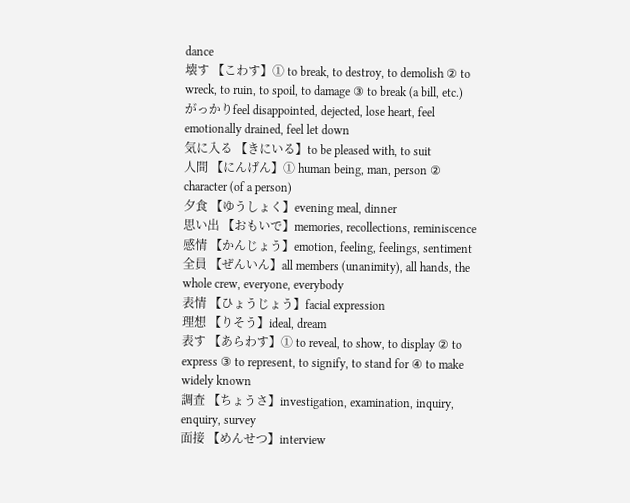dance
壊す 【こわす】① to break, to destroy, to demolish ② to wreck, to ruin, to spoil, to damage ③ to break (a bill, etc.)
がっかりfeel disappointed, dejected, lose heart, feel emotionally drained, feel let down
気に入る 【きにいる】to be pleased with, to suit
人間 【にんげん】① human being, man, person ② character (of a person)
夕食 【ゆうしょく】evening meal, dinner
思い出 【おもいで】memories, recollections, reminiscence
感情 【かんじょう】emotion, feeling, feelings, sentiment
全員 【ぜんいん】all members (unanimity), all hands, the whole crew, everyone, everybody
表情 【ひょうじょう】facial expression
理想 【りそう】ideal, dream
表す 【あらわす】① to reveal, to show, to display ② to express ③ to represent, to signify, to stand for ④ to make widely known
調査 【ちょうさ】investigation, examination, inquiry, enquiry, survey
面接 【めんせつ】interview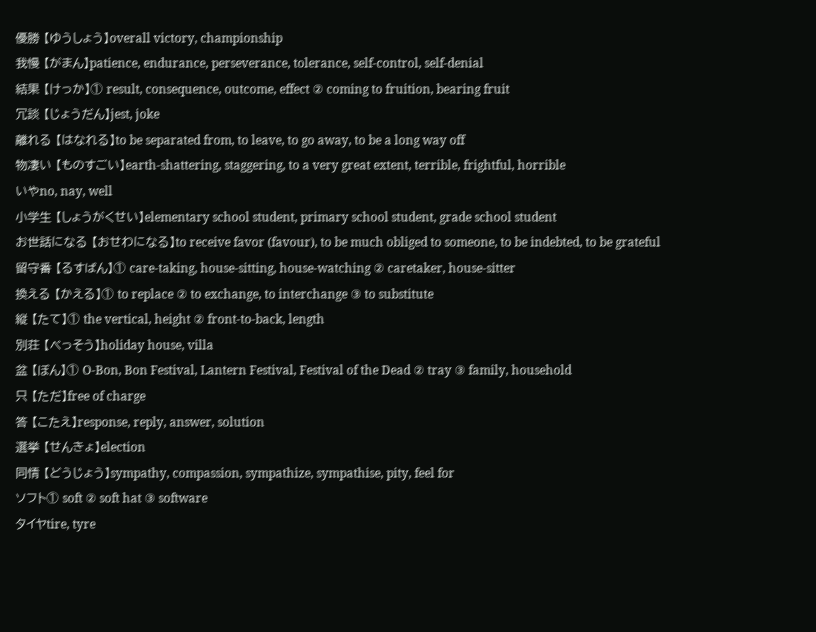優勝 【ゆうしょう】overall victory, championship
我慢 【がまん】patience, endurance, perseverance, tolerance, self-control, self-denial
結果 【けっか】① result, consequence, outcome, effect ② coming to fruition, bearing fruit
冗談 【じょうだん】jest, joke
離れる 【はなれる】to be separated from, to leave, to go away, to be a long way off
物凄い 【ものすごい】earth-shattering, staggering, to a very great extent, terrible, frightful, horrible
いやno, nay, well
小学生 【しょうがくせい】elementary school student, primary school student, grade school student
お世話になる 【おせわになる】to receive favor (favour), to be much obliged to someone, to be indebted, to be grateful
留守番 【るすばん】① care-taking, house-sitting, house-watching ② caretaker, house-sitter
換える 【かえる】① to replace ② to exchange, to interchange ③ to substitute
縦 【たて】① the vertical, height ② front-to-back, length
別荘 【べっそう】holiday house, villa
盆 【ぼん】① O-Bon, Bon Festival, Lantern Festival, Festival of the Dead ② tray ③ family, household
只 【ただ】free of charge
答 【こたえ】response, reply, answer, solution
選挙 【せんきょ】election
同情 【どうじょう】sympathy, compassion, sympathize, sympathise, pity, feel for
ソフト① soft ② soft hat ③ software
タイヤtire, tyre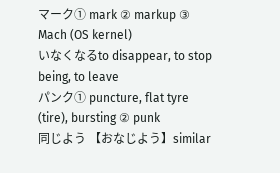マーク① mark ② markup ③ Mach (OS kernel)
いなくなるto disappear, to stop being, to leave
パンク① puncture, flat tyre (tire), bursting ② punk
同じよう 【おなじよう】similar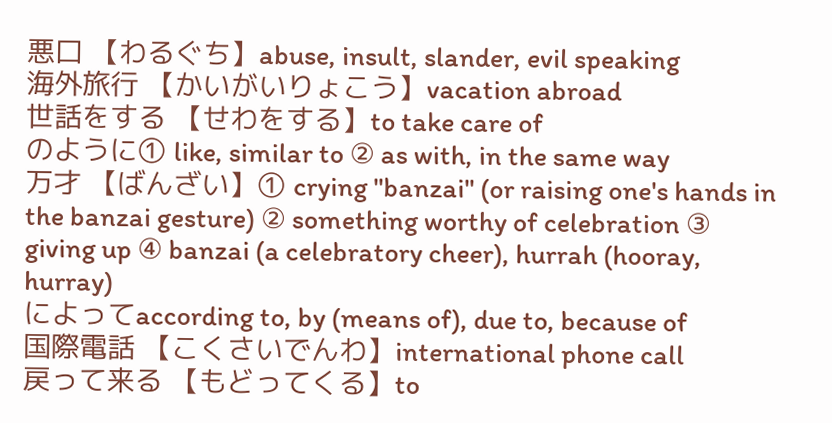悪口 【わるぐち】abuse, insult, slander, evil speaking
海外旅行 【かいがいりょこう】vacation abroad
世話をする 【せわをする】to take care of
のように① like, similar to ② as with, in the same way
万才 【ばんざい】① crying "banzai" (or raising one's hands in the banzai gesture) ② something worthy of celebration ③ giving up ④ banzai (a celebratory cheer), hurrah (hooray, hurray)
によってaccording to, by (means of), due to, because of
国際電話 【こくさいでんわ】international phone call
戻って来る 【もどってくる】to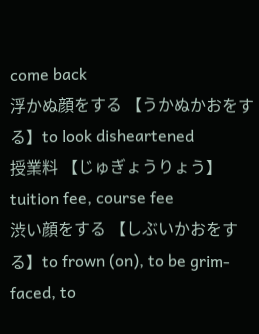come back
浮かぬ顔をする 【うかぬかおをする】to look disheartened
授業料 【じゅぎょうりょう】tuition fee, course fee
渋い顔をする 【しぶいかおをする】to frown (on), to be grim-faced, to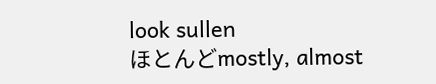look sullen
ほとんどmostly, almost